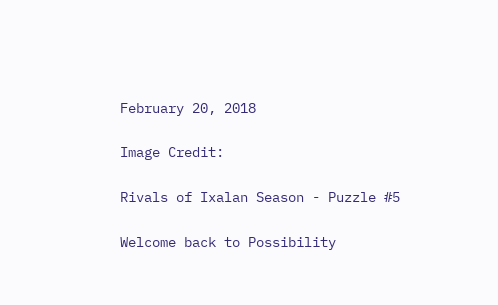February 20, 2018

Image Credit:

Rivals of Ixalan Season - Puzzle #5

Welcome back to Possibility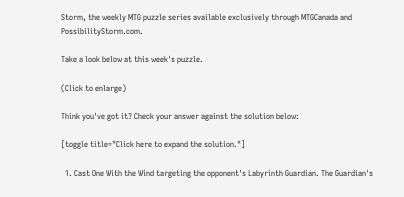Storm, the weekly MTG puzzle series available exclusively through MTGCanada and PossibilityStorm.com.

Take a look below at this week's puzzle.

(Click to enlarge)

Think you've got it? Check your answer against the solution below:

[toggle title="Click here to expand the solution."]

  1. Cast One With the Wind targeting the opponent's Labyrinth Guardian. The Guardian's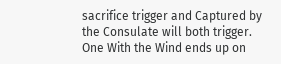sacrifice trigger and Captured by the Consulate will both trigger. One With the Wind ends up on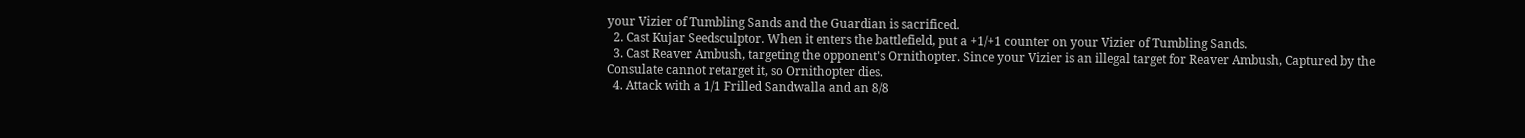your Vizier of Tumbling Sands and the Guardian is sacrificed.
  2. Cast Kujar Seedsculptor. When it enters the battlefield, put a +1/+1 counter on your Vizier of Tumbling Sands.
  3. Cast Reaver Ambush, targeting the opponent's Ornithopter. Since your Vizier is an illegal target for Reaver Ambush, Captured by the Consulate cannot retarget it, so Ornithopter dies.
  4. Attack with a 1/1 Frilled Sandwalla and an 8/8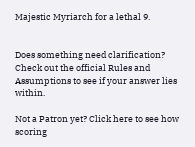Majestic Myriarch for a lethal 9.


Does something need clarification? Check out the official Rules and Assumptions to see if your answer lies within.

Not a Patron yet? Click here to see how scoring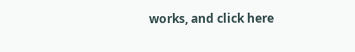works, and click here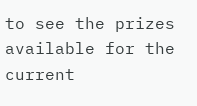to see the prizes available for the current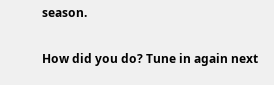season.

How did you do? Tune in again next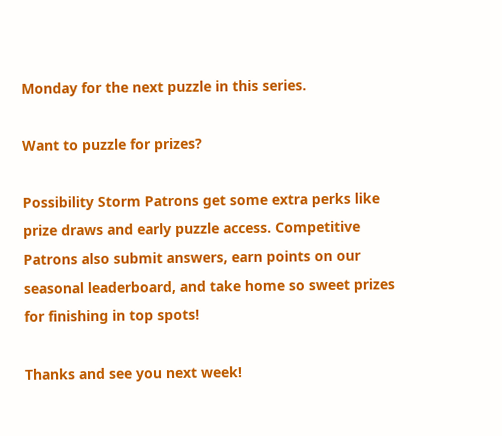Monday for the next puzzle in this series.

Want to puzzle for prizes?

Possibility Storm Patrons get some extra perks like prize draws and early puzzle access. Competitive Patrons also submit answers, earn points on our seasonal leaderboard, and take home so sweet prizes for finishing in top spots!

Thanks and see you next week!